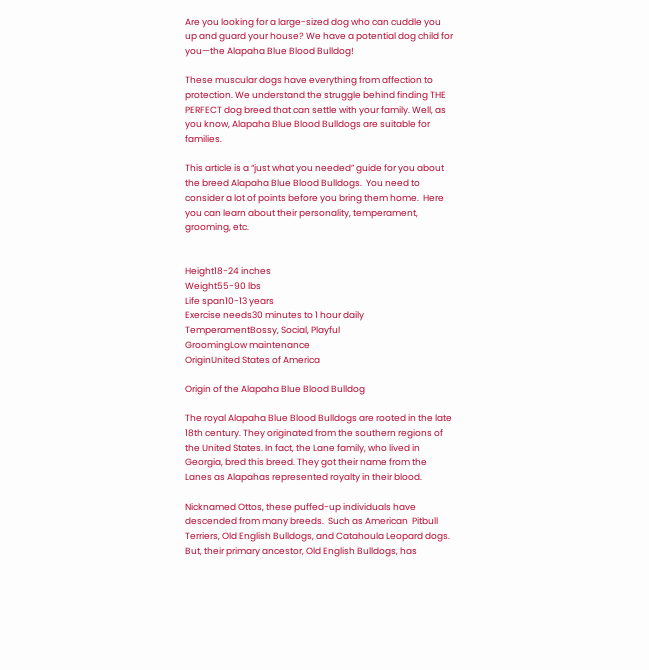Are you looking for a large-sized dog who can cuddle you up and guard your house? We have a potential dog child for you—the Alapaha Blue Blood Bulldog!

These muscular dogs have everything from affection to protection. We understand the struggle behind finding THE PERFECT dog breed that can settle with your family. Well, as you know, Alapaha Blue Blood Bulldogs are suitable for families.

This article is a “just what you needed” guide for you about the breed Alapaha Blue Blood Bulldogs.  You need to consider a lot of points before you bring them home.  Here you can learn about their personality, temperament, grooming, etc.


Height18-24 inches
Weight55-90 lbs
Life span10-13 years
Exercise needs30 minutes to 1 hour daily
TemperamentBossy, Social, Playful
GroomingLow maintenance
OriginUnited States of America

Origin of the Alapaha Blue Blood Bulldog

The royal Alapaha Blue Blood Bulldogs are rooted in the late 18th century. They originated from the southern regions of the United States. In fact, the Lane family, who lived in Georgia, bred this breed. They got their name from the Lanes as Alapahas represented royalty in their blood.

Nicknamed Ottos, these puffed-up individuals have descended from many breeds.  Such as American  Pitbull Terriers, Old English Bulldogs, and Catahoula Leopard dogs. But, their primary ancestor, Old English Bulldogs, has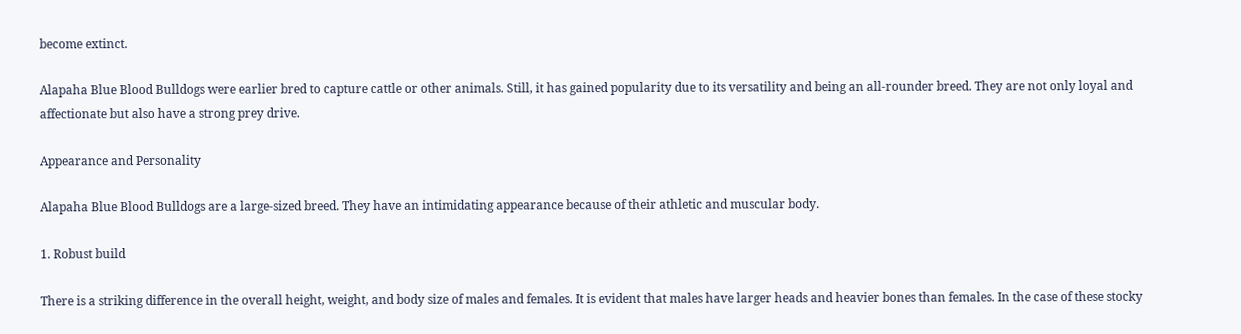become extinct.

Alapaha Blue Blood Bulldogs were earlier bred to capture cattle or other animals. Still, it has gained popularity due to its versatility and being an all-rounder breed. They are not only loyal and affectionate but also have a strong prey drive.

Appearance and Personality

Alapaha Blue Blood Bulldogs are a large-sized breed. They have an intimidating appearance because of their athletic and muscular body.

1. Robust build

There is a striking difference in the overall height, weight, and body size of males and females. It is evident that males have larger heads and heavier bones than females. In the case of these stocky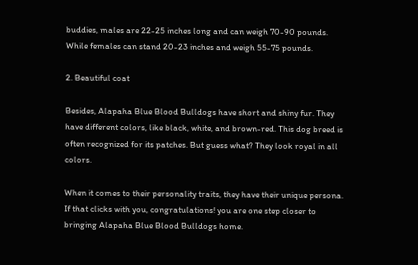buddies, males are 22-25 inches long and can weigh 70-90 pounds. While females can stand 20-23 inches and weigh 55-75 pounds.

2. Beautiful coat

Besides, Alapaha Blue Blood Bulldogs have short and shiny fur. They have different colors, like black, white, and brown-red. This dog breed is often recognized for its patches. But guess what? They look royal in all colors.

When it comes to their personality traits, they have their unique persona. If that clicks with you, congratulations! you are one step closer to bringing Alapaha Blue Blood Bulldogs home.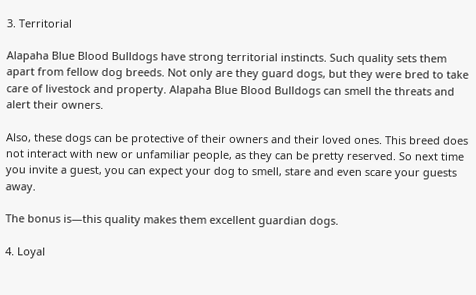3. Territorial

Alapaha Blue Blood Bulldogs have strong territorial instincts. Such quality sets them apart from fellow dog breeds. Not only are they guard dogs, but they were bred to take care of livestock and property. Alapaha Blue Blood Bulldogs can smell the threats and alert their owners.

Also, these dogs can be protective of their owners and their loved ones. This breed does not interact with new or unfamiliar people, as they can be pretty reserved. So next time you invite a guest, you can expect your dog to smell, stare and even scare your guests away.

The bonus is—this quality makes them excellent guardian dogs.

4. Loyal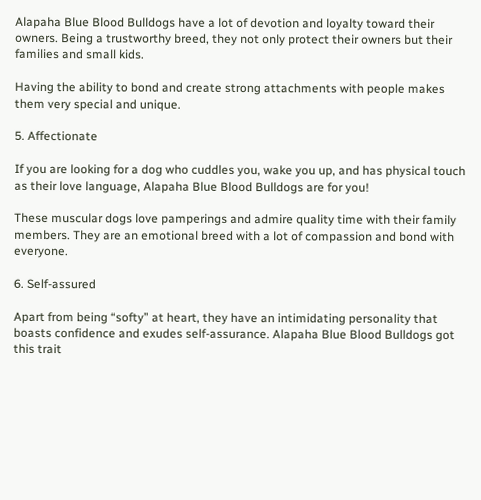Alapaha Blue Blood Bulldogs have a lot of devotion and loyalty toward their owners. Being a trustworthy breed, they not only protect their owners but their families and small kids.

Having the ability to bond and create strong attachments with people makes them very special and unique.

5. Affectionate

If you are looking for a dog who cuddles you, wake you up, and has physical touch as their love language, Alapaha Blue Blood Bulldogs are for you!

These muscular dogs love pamperings and admire quality time with their family members. They are an emotional breed with a lot of compassion and bond with everyone.

6. Self-assured

Apart from being “softy” at heart, they have an intimidating personality that boasts confidence and exudes self-assurance. Alapaha Blue Blood Bulldogs got this trait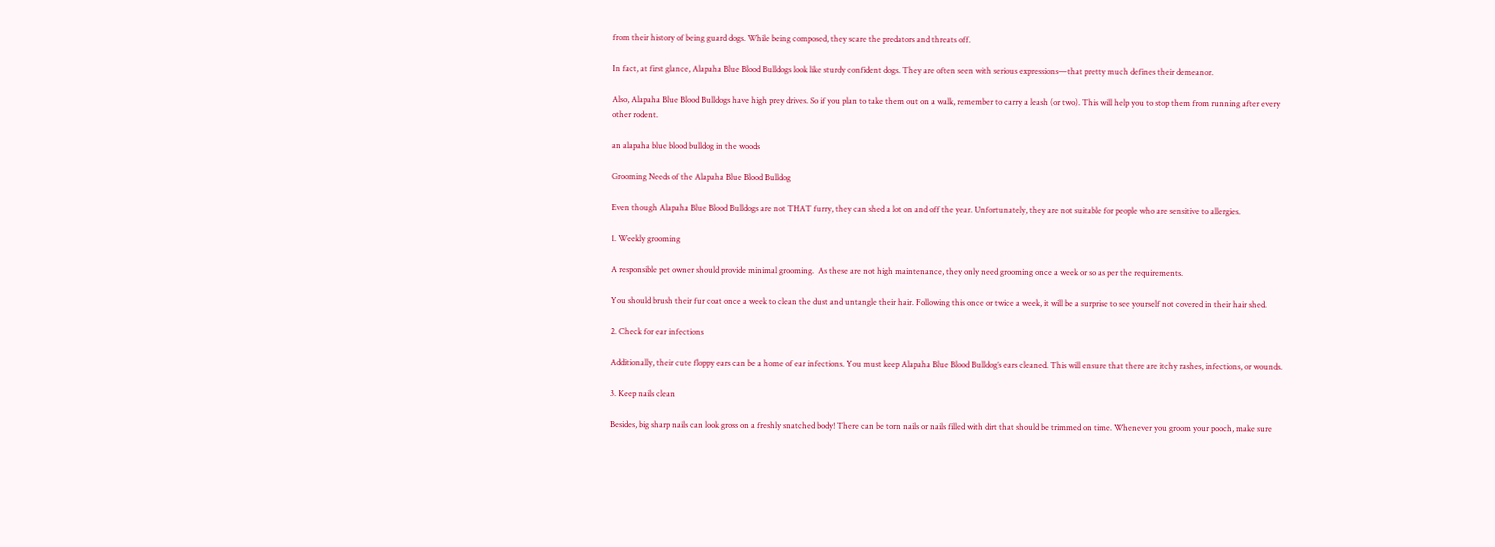from their history of being guard dogs. While being composed, they scare the predators and threats off.

In fact, at first glance, Alapaha Blue Blood Bulldogs look like sturdy confident dogs. They are often seen with serious expressions—that pretty much defines their demeanor.

Also, Alapaha Blue Blood Bulldogs have high prey drives. So if you plan to take them out on a walk, remember to carry a leash (or two). This will help you to stop them from running after every other rodent.

an alapaha blue blood bulldog in the woods

Grooming Needs of the Alapaha Blue Blood Bulldog

Even though Alapaha Blue Blood Bulldogs are not THAT furry, they can shed a lot on and off the year. Unfortunately, they are not suitable for people who are sensitive to allergies.

1. Weekly grooming

A responsible pet owner should provide minimal grooming.  As these are not high maintenance, they only need grooming once a week or so as per the requirements.

You should brush their fur coat once a week to clean the dust and untangle their hair. Following this once or twice a week, it will be a surprise to see yourself not covered in their hair shed.

2. Check for ear infections

Additionally, their cute floppy ears can be a home of ear infections. You must keep Alapaha Blue Blood Bulldog’s ears cleaned. This will ensure that there are itchy rashes, infections, or wounds.

3. Keep nails clean

Besides, big sharp nails can look gross on a freshly snatched body! There can be torn nails or nails filled with dirt that should be trimmed on time. Whenever you groom your pooch, make sure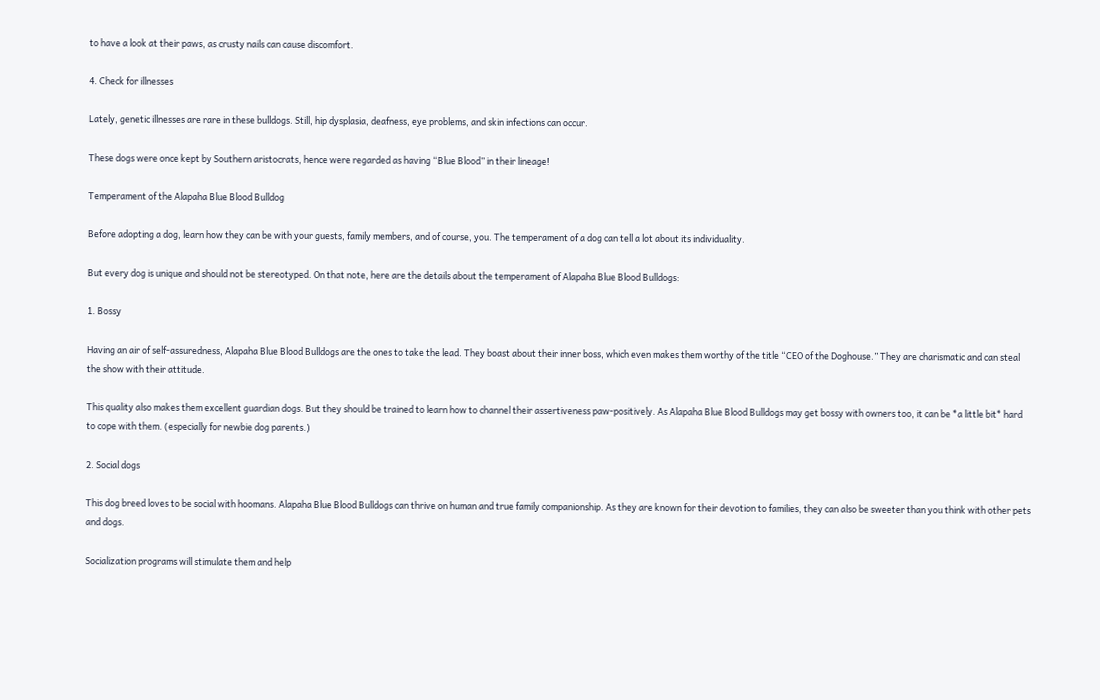to have a look at their paws, as crusty nails can cause discomfort.

4. Check for illnesses

Lately, genetic illnesses are rare in these bulldogs. Still, hip dysplasia, deafness, eye problems, and skin infections can occur.

These dogs were once kept by Southern aristocrats, hence were regarded as having “Blue Blood” in their lineage!

Temperament of the Alapaha Blue Blood Bulldog

Before adopting a dog, learn how they can be with your guests, family members, and of course, you. The temperament of a dog can tell a lot about its individuality.

But every dog is unique and should not be stereotyped. On that note, here are the details about the temperament of Alapaha Blue Blood Bulldogs:

1. Bossy

Having an air of self-assuredness, Alapaha Blue Blood Bulldogs are the ones to take the lead. They boast about their inner boss, which even makes them worthy of the title “CEO of the Doghouse.” They are charismatic and can steal the show with their attitude.

This quality also makes them excellent guardian dogs. But they should be trained to learn how to channel their assertiveness paw-positively. As Alapaha Blue Blood Bulldogs may get bossy with owners too, it can be *a little bit* hard to cope with them. (especially for newbie dog parents.)

2. Social dogs

This dog breed loves to be social with hoomans. Alapaha Blue Blood Bulldogs can thrive on human and true family companionship. As they are known for their devotion to families, they can also be sweeter than you think with other pets and dogs.

Socialization programs will stimulate them and help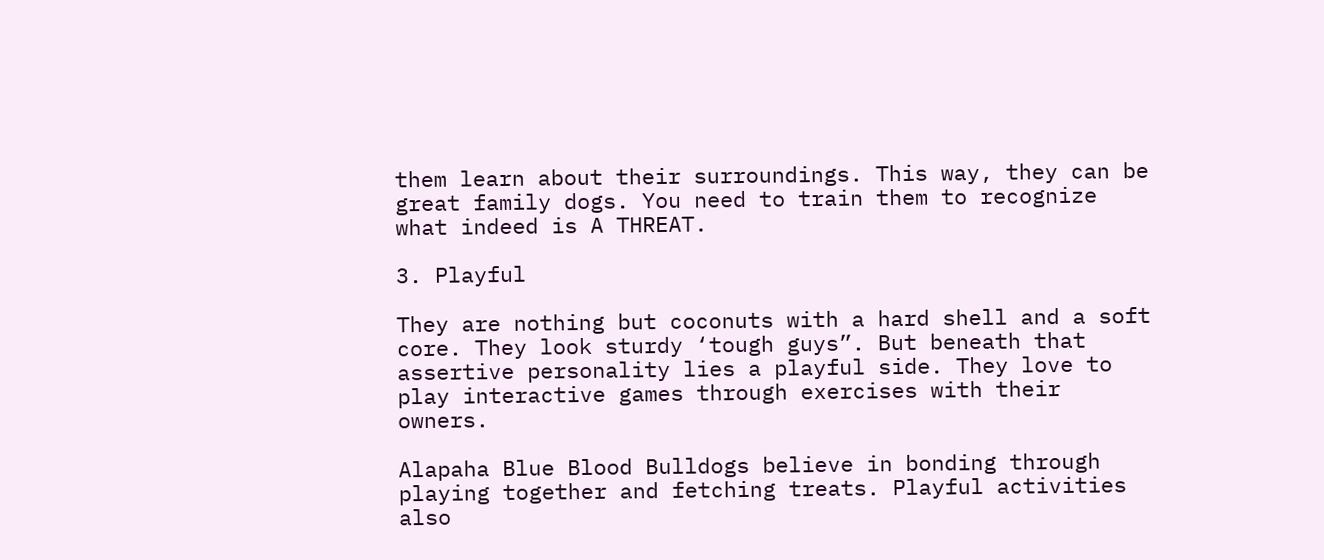them learn about their surroundings. This way, they can be great family dogs. You need to train them to recognize what indeed is A THREAT.

3. Playful

They are nothing but coconuts with a hard shell and a soft core. They look sturdy ‘tough guys”. But beneath that assertive personality lies a playful side. They love to play interactive games through exercises with their owners.

Alapaha Blue Blood Bulldogs believe in bonding through playing together and fetching treats. Playful activities also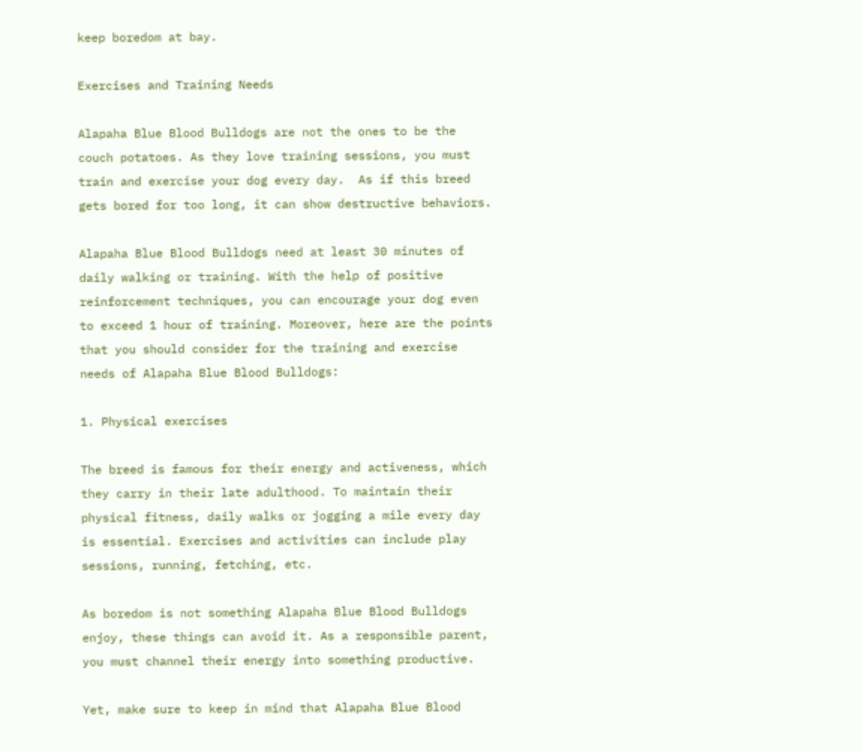keep boredom at bay.

Exercises and Training Needs

Alapaha Blue Blood Bulldogs are not the ones to be the couch potatoes. As they love training sessions, you must train and exercise your dog every day.  As if this breed gets bored for too long, it can show destructive behaviors.

Alapaha Blue Blood Bulldogs need at least 30 minutes of daily walking or training. With the help of positive reinforcement techniques, you can encourage your dog even to exceed 1 hour of training. Moreover, here are the points that you should consider for the training and exercise needs of Alapaha Blue Blood Bulldogs:

1. Physical exercises

The breed is famous for their energy and activeness, which they carry in their late adulthood. To maintain their physical fitness, daily walks or jogging a mile every day is essential. Exercises and activities can include play sessions, running, fetching, etc.

As boredom is not something Alapaha Blue Blood Bulldogs enjoy, these things can avoid it. As a responsible parent, you must channel their energy into something productive.

Yet, make sure to keep in mind that Alapaha Blue Blood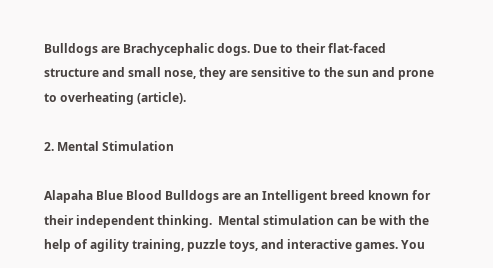Bulldogs are Brachycephalic dogs. Due to their flat-faced structure and small nose, they are sensitive to the sun and prone to overheating (article).

2. Mental Stimulation

Alapaha Blue Blood Bulldogs are an Intelligent breed known for their independent thinking.  Mental stimulation can be with the help of agility training, puzzle toys, and interactive games. You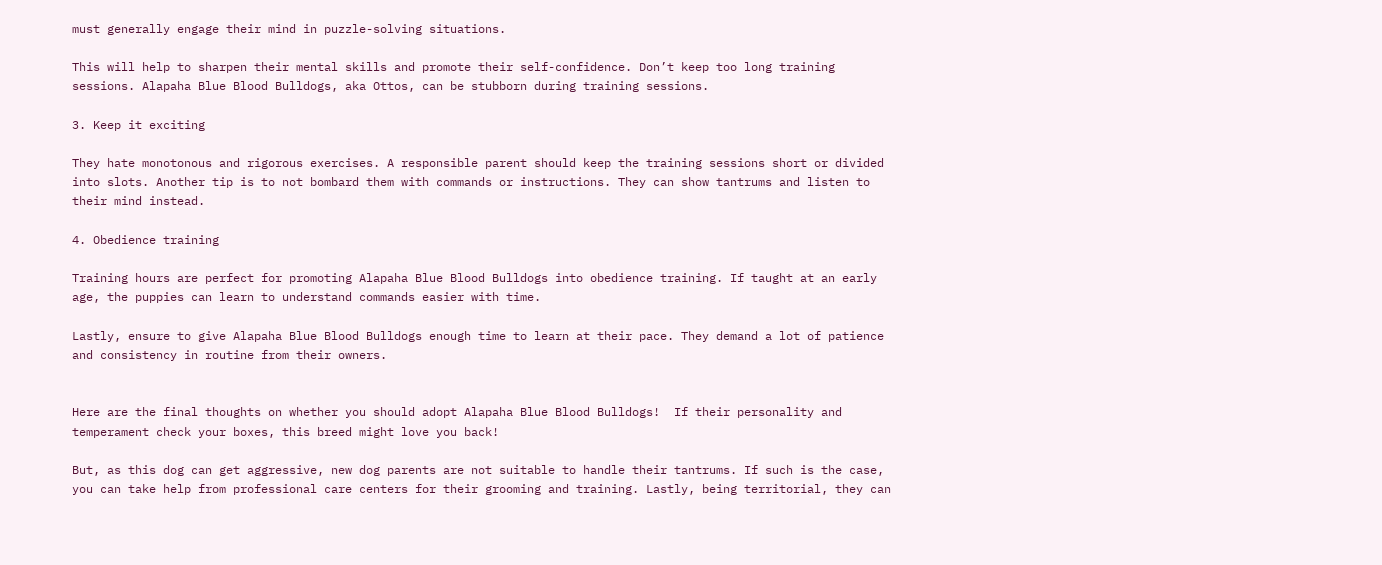must generally engage their mind in puzzle-solving situations.

This will help to sharpen their mental skills and promote their self-confidence. Don’t keep too long training sessions. Alapaha Blue Blood Bulldogs, aka Ottos, can be stubborn during training sessions.

3. Keep it exciting

They hate monotonous and rigorous exercises. A responsible parent should keep the training sessions short or divided into slots. Another tip is to not bombard them with commands or instructions. They can show tantrums and listen to their mind instead.

4. Obedience training

Training hours are perfect for promoting Alapaha Blue Blood Bulldogs into obedience training. If taught at an early age, the puppies can learn to understand commands easier with time.

Lastly, ensure to give Alapaha Blue Blood Bulldogs enough time to learn at their pace. They demand a lot of patience and consistency in routine from their owners.


Here are the final thoughts on whether you should adopt Alapaha Blue Blood Bulldogs!  If their personality and temperament check your boxes, this breed might love you back!

But, as this dog can get aggressive, new dog parents are not suitable to handle their tantrums. If such is the case, you can take help from professional care centers for their grooming and training. Lastly, being territorial, they can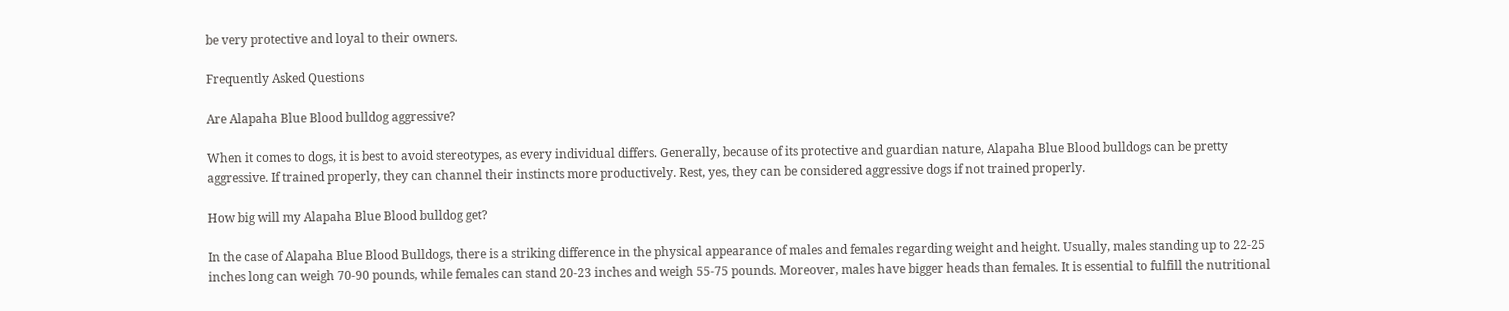be very protective and loyal to their owners.

Frequently Asked Questions

Are Alapaha Blue Blood bulldog aggressive?

When it comes to dogs, it is best to avoid stereotypes, as every individual differs. Generally, because of its protective and guardian nature, Alapaha Blue Blood bulldogs can be pretty aggressive. If trained properly, they can channel their instincts more productively. Rest, yes, they can be considered aggressive dogs if not trained properly.

How big will my Alapaha Blue Blood bulldog get?

In the case of Alapaha Blue Blood Bulldogs, there is a striking difference in the physical appearance of males and females regarding weight and height. Usually, males standing up to 22-25 inches long can weigh 70-90 pounds, while females can stand 20-23 inches and weigh 55-75 pounds. Moreover, males have bigger heads than females. It is essential to fulfill the nutritional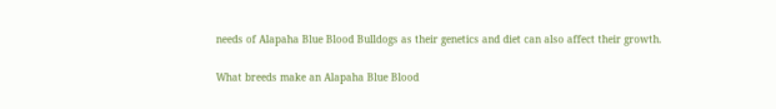needs of Alapaha Blue Blood Bulldogs as their genetics and diet can also affect their growth.

What breeds make an Alapaha Blue Blood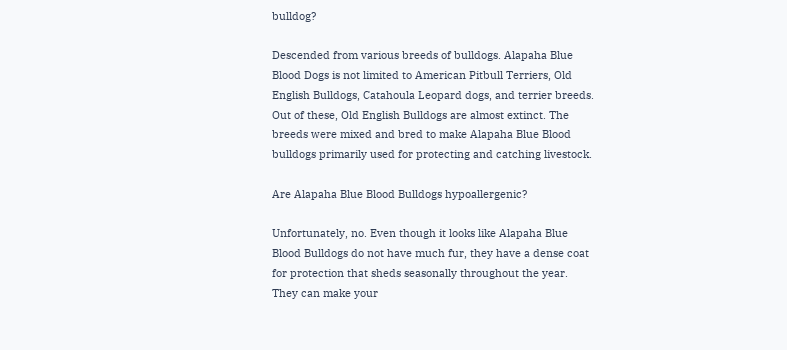bulldog?

Descended from various breeds of bulldogs. Alapaha Blue Blood Dogs is not limited to American Pitbull Terriers, Old English Bulldogs, Catahoula Leopard dogs, and terrier breeds. Out of these, Old English Bulldogs are almost extinct. The breeds were mixed and bred to make Alapaha Blue Blood bulldogs primarily used for protecting and catching livestock.

Are Alapaha Blue Blood Bulldogs hypoallergenic?

Unfortunately, no. Even though it looks like Alapaha Blue Blood Bulldogs do not have much fur, they have a dense coat for protection that sheds seasonally throughout the year. They can make your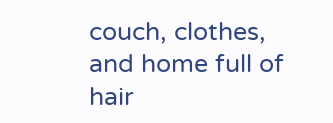couch, clothes, and home full of hair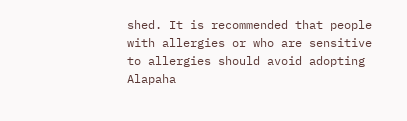shed. It is recommended that people with allergies or who are sensitive to allergies should avoid adopting Alapaha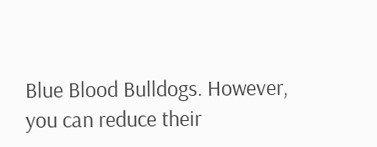Blue Blood Bulldogs. However, you can reduce their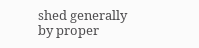shed generally by proper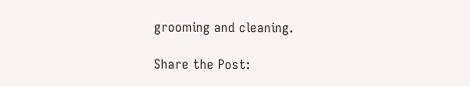grooming and cleaning.

Share the Post: